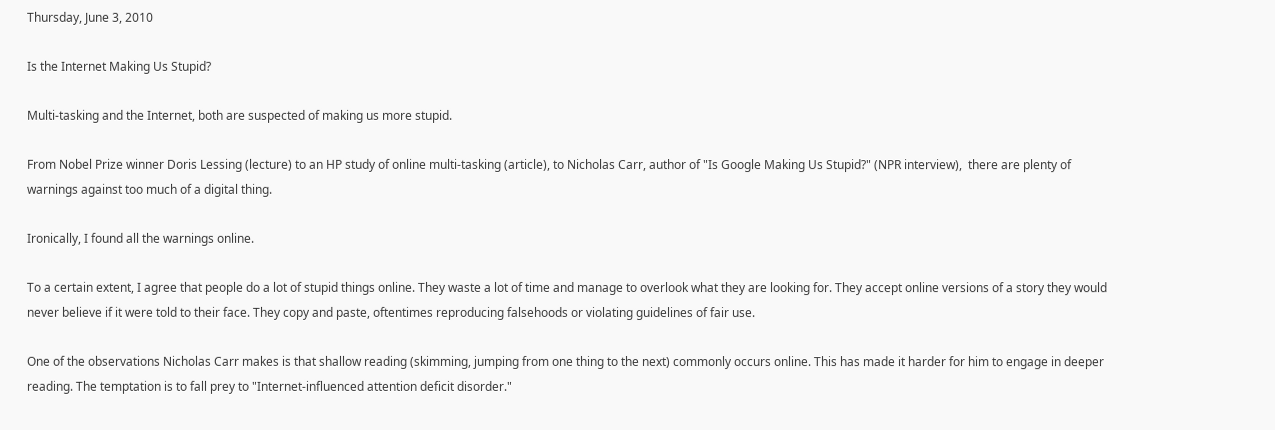Thursday, June 3, 2010

Is the Internet Making Us Stupid?

Multi-tasking and the Internet, both are suspected of making us more stupid.

From Nobel Prize winner Doris Lessing (lecture) to an HP study of online multi-tasking (article), to Nicholas Carr, author of "Is Google Making Us Stupid?" (NPR interview),  there are plenty of warnings against too much of a digital thing.

Ironically, I found all the warnings online.

To a certain extent, I agree that people do a lot of stupid things online. They waste a lot of time and manage to overlook what they are looking for. They accept online versions of a story they would never believe if it were told to their face. They copy and paste, oftentimes reproducing falsehoods or violating guidelines of fair use.

One of the observations Nicholas Carr makes is that shallow reading (skimming, jumping from one thing to the next) commonly occurs online. This has made it harder for him to engage in deeper reading. The temptation is to fall prey to "Internet-influenced attention deficit disorder."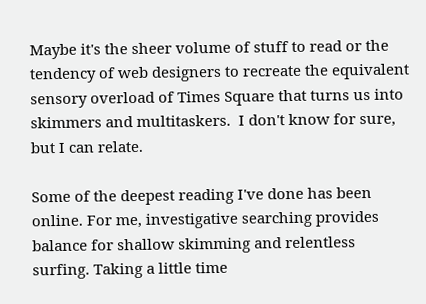Maybe it's the sheer volume of stuff to read or the tendency of web designers to recreate the equivalent sensory overload of Times Square that turns us into skimmers and multitaskers.  I don't know for sure, but I can relate.

Some of the deepest reading I've done has been online. For me, investigative searching provides balance for shallow skimming and relentless surfing. Taking a little time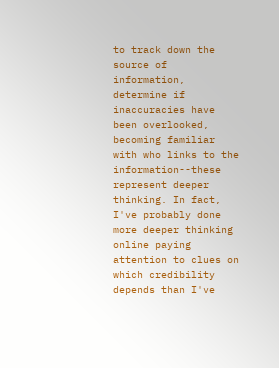to track down the source of information, determine if inaccuracies have been overlooked, becoming familiar with who links to the information--these represent deeper thinking. In fact, I've probably done more deeper thinking online paying attention to clues on which credibility depends than I've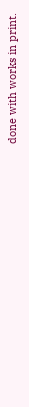done with works in print.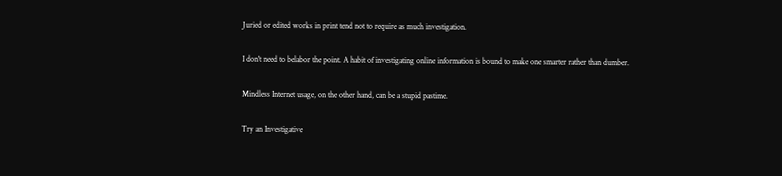Juried or edited works in print tend not to require as much investigation.

I don't need to belabor the point. A habit of investigating online information is bound to make one smarter rather than dumber.

Mindless Internet usage, on the other hand, can be a stupid pastime.

Try an Investigative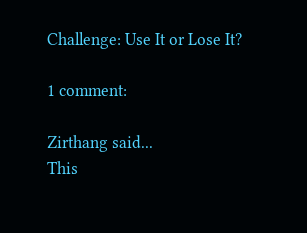Challenge: Use It or Lose It?

1 comment:

Zirthang said...
This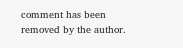comment has been removed by the author.